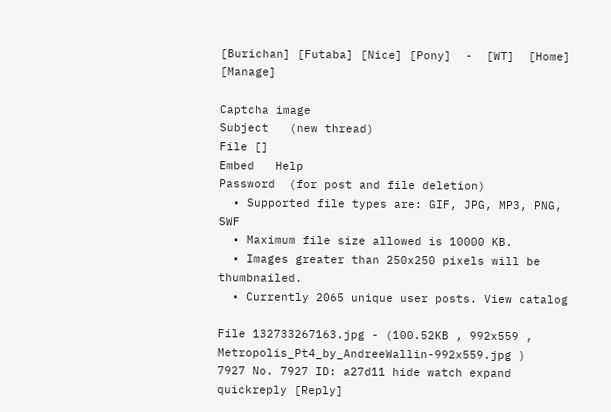[Burichan] [Futaba] [Nice] [Pony]  -  [WT]  [Home] [Manage]

Captcha image
Subject   (new thread)
File []
Embed   Help
Password  (for post and file deletion)
  • Supported file types are: GIF, JPG, MP3, PNG, SWF
  • Maximum file size allowed is 10000 KB.
  • Images greater than 250x250 pixels will be thumbnailed.
  • Currently 2065 unique user posts. View catalog

File 132733267163.jpg - (100.52KB , 992x559 , Metropolis_Pt4_by_AndreeWallin-992x559.jpg )
7927 No. 7927 ID: a27d11 hide watch expand quickreply [Reply]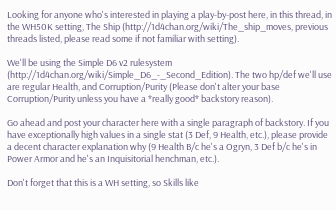Looking for anyone who's interested in playing a play-by-post here, in this thread, in the WH50K setting, The Ship (http://1d4chan.org/wiki/The_ship_moves, previous threads listed, please read some if not familiar with setting).

We'll be using the Simple D6 v2 rulesystem (http://1d4chan.org/wiki/Simple_D6_-_Second_Edition). The two hp/def we'll use are regular Health, and Corruption/Purity (Please don't alter your base Corruption/Purity unless you have a *really good* backstory reason).

Go ahead and post your character here with a single paragraph of backstory. If you have exceptionally high values in a single stat (3 Def, 9 Health, etc.), please provide a decent character explanation why (9 Health B/c he's a Ogryn, 3 Def b/c he's in Power Armor and he's an Inquisitorial henchman, etc.).

Don't forget that this is a WH setting, so Skills like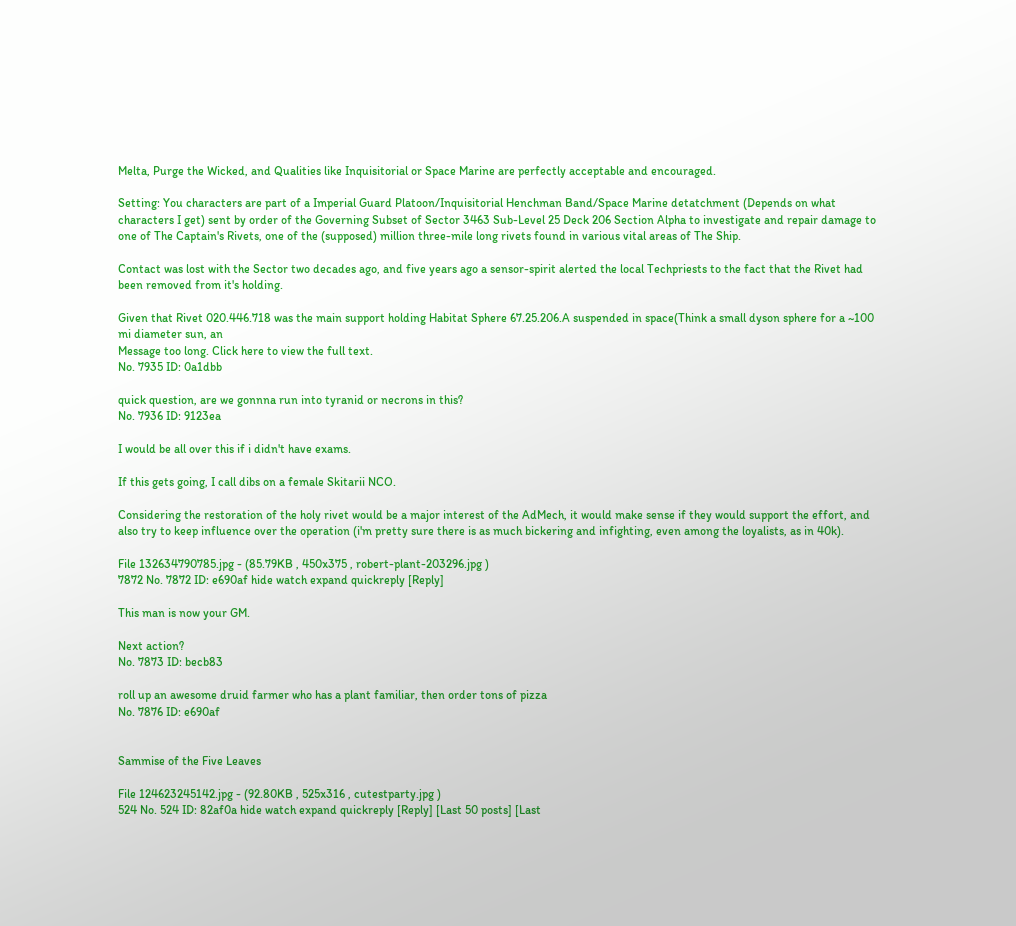Melta, Purge the Wicked, and Qualities like Inquisitorial or Space Marine are perfectly acceptable and encouraged.

Setting: You characters are part of a Imperial Guard Platoon/Inquisitorial Henchman Band/Space Marine detatchment (Depends on what characters I get) sent by order of the Governing Subset of Sector 3463 Sub-Level 25 Deck 206 Section Alpha to investigate and repair damage to one of The Captain's Rivets, one of the (supposed) million three-mile long rivets found in various vital areas of The Ship.

Contact was lost with the Sector two decades ago, and five years ago a sensor-spirit alerted the local Techpriests to the fact that the Rivet had been removed from it's holding.

Given that Rivet 020.446.718 was the main support holding Habitat Sphere 67.25.206.A suspended in space(Think a small dyson sphere for a ~100 mi diameter sun, an
Message too long. Click here to view the full text.
No. 7935 ID: 0a1dbb

quick question, are we gonnna run into tyranid or necrons in this?
No. 7936 ID: 9123ea

I would be all over this if i didn't have exams.

If this gets going, I call dibs on a female Skitarii NCO.

Considering the restoration of the holy rivet would be a major interest of the AdMech, it would make sense if they would support the effort, and also try to keep influence over the operation (i'm pretty sure there is as much bickering and infighting, even among the loyalists, as in 40k).

File 132634790785.jpg - (85.79KB , 450x375 , robert-plant-203296.jpg )
7872 No. 7872 ID: e690af hide watch expand quickreply [Reply]

This man is now your GM.

Next action?
No. 7873 ID: becb83

roll up an awesome druid farmer who has a plant familiar, then order tons of pizza
No. 7876 ID: e690af


Sammise of the Five Leaves

File 124623245142.jpg - (92.80KB , 525x316 , cutestparty.jpg )
524 No. 524 ID: 82af0a hide watch expand quickreply [Reply] [Last 50 posts] [Last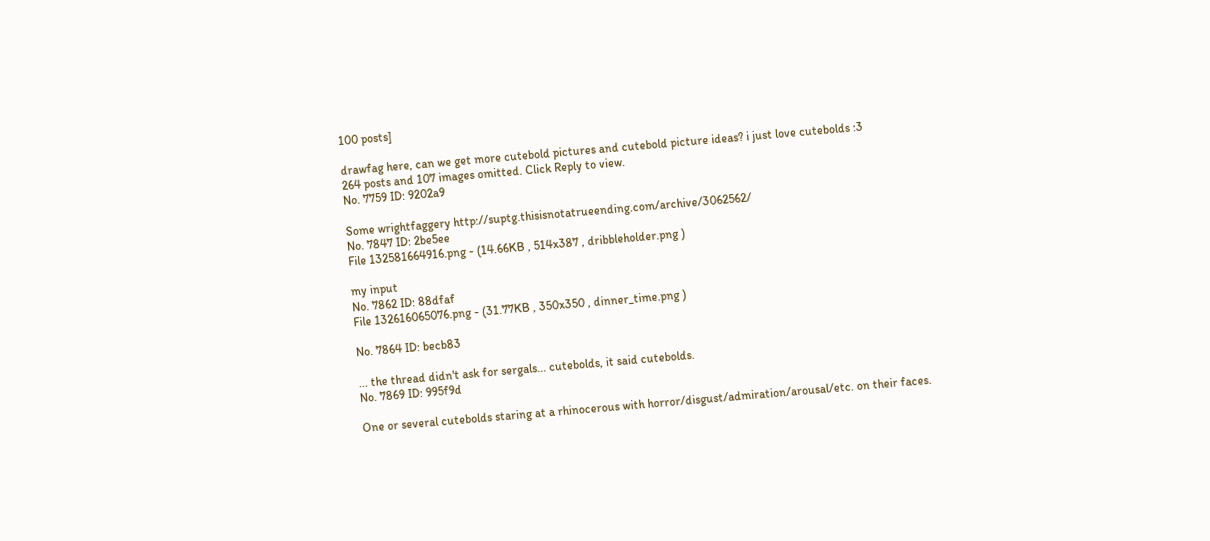100 posts]

drawfag here, can we get more cutebold pictures and cutebold picture ideas? i just love cutebolds :3
264 posts and 107 images omitted. Click Reply to view.
No. 7759 ID: 9202a9

Some wrightfaggery http://suptg.thisisnotatrueending.com/archive/3062562/
No. 7847 ID: 2be5ee
File 132581664916.png - (14.66KB , 514x387 , dribbleholder.png )

my input
No. 7862 ID: 88dfaf
File 132616065076.png - (31.77KB , 350x350 , dinner_time.png )

No. 7864 ID: becb83

... the thread didn't ask for sergals... cutebolds, it said cutebolds.
No. 7869 ID: 995f9d

One or several cutebolds staring at a rhinocerous with horror/disgust/admiration/arousal/etc. on their faces.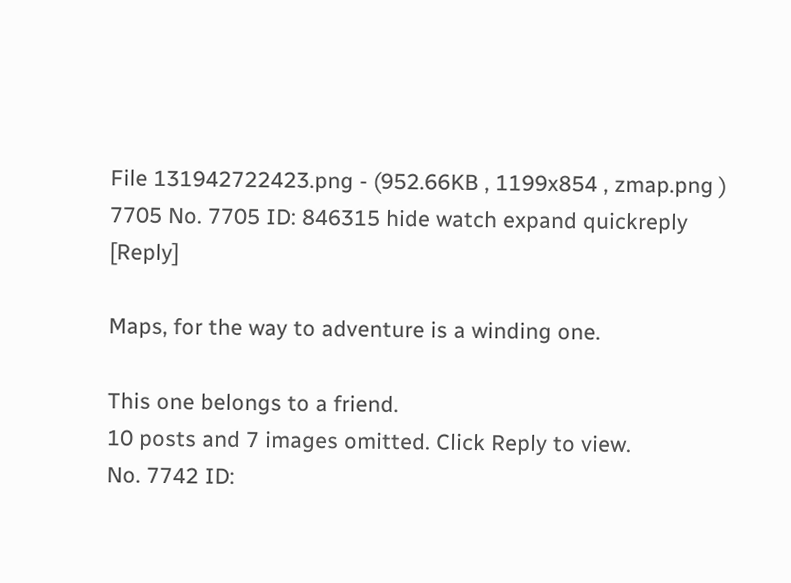File 131942722423.png - (952.66KB , 1199x854 , zmap.png )
7705 No. 7705 ID: 846315 hide watch expand quickreply [Reply]

Maps, for the way to adventure is a winding one.

This one belongs to a friend.
10 posts and 7 images omitted. Click Reply to view.
No. 7742 ID: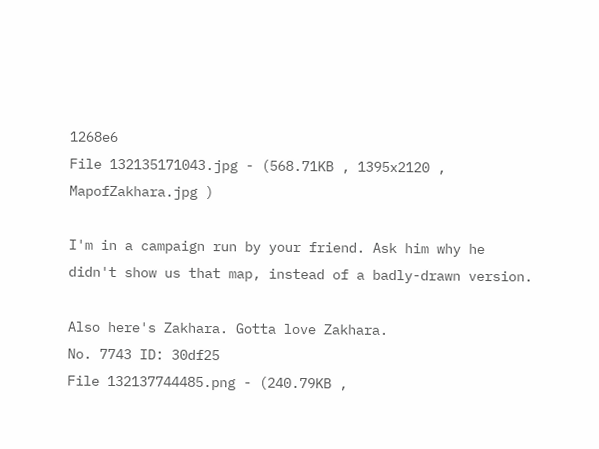1268e6
File 132135171043.jpg - (568.71KB , 1395x2120 , MapofZakhara.jpg )

I'm in a campaign run by your friend. Ask him why he didn't show us that map, instead of a badly-drawn version.

Also here's Zakhara. Gotta love Zakhara.
No. 7743 ID: 30df25
File 132137744485.png - (240.79KB ,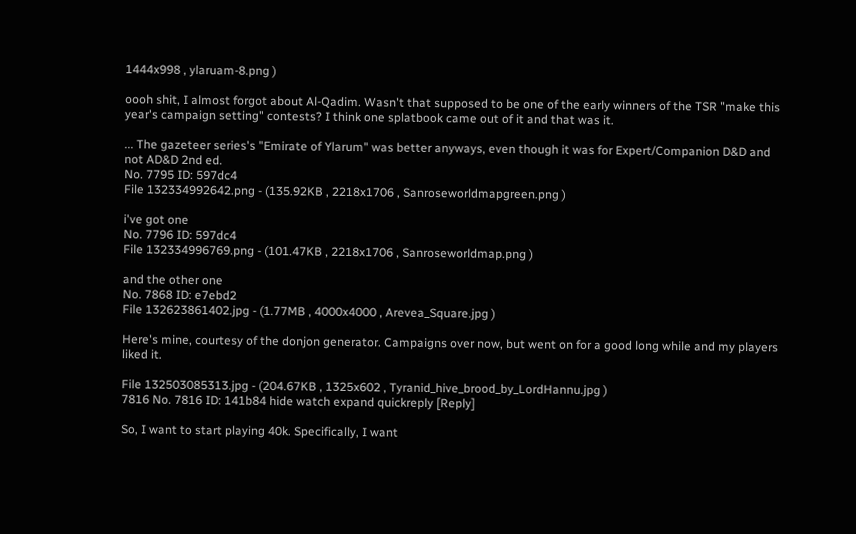1444x998 , ylaruam-8.png )

oooh shit, I almost forgot about Al-Qadim. Wasn't that supposed to be one of the early winners of the TSR "make this year's campaign setting" contests? I think one splatbook came out of it and that was it.

... The gazeteer series's "Emirate of Ylarum" was better anyways, even though it was for Expert/Companion D&D and not AD&D 2nd ed.
No. 7795 ID: 597dc4
File 132334992642.png - (135.92KB , 2218x1706 , Sanroseworldmapgreen.png )

i've got one
No. 7796 ID: 597dc4
File 132334996769.png - (101.47KB , 2218x1706 , Sanroseworldmap.png )

and the other one
No. 7868 ID: e7ebd2
File 132623861402.jpg - (1.77MB , 4000x4000 , Arevea_Square.jpg )

Here's mine, courtesy of the donjon generator. Campaigns over now, but went on for a good long while and my players liked it.

File 132503085313.jpg - (204.67KB , 1325x602 , Tyranid_hive_brood_by_LordHannu.jpg )
7816 No. 7816 ID: 141b84 hide watch expand quickreply [Reply]

So, I want to start playing 40k. Specifically, I want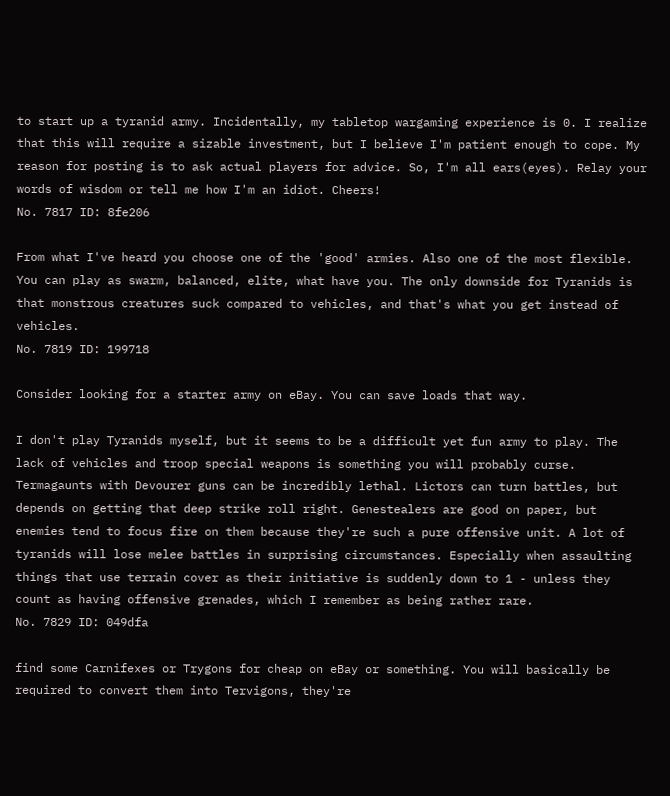to start up a tyranid army. Incidentally, my tabletop wargaming experience is 0. I realize that this will require a sizable investment, but I believe I'm patient enough to cope. My reason for posting is to ask actual players for advice. So, I'm all ears(eyes). Relay your words of wisdom or tell me how I'm an idiot. Cheers!
No. 7817 ID: 8fe206

From what I've heard you choose one of the 'good' armies. Also one of the most flexible. You can play as swarm, balanced, elite, what have you. The only downside for Tyranids is that monstrous creatures suck compared to vehicles, and that's what you get instead of vehicles.
No. 7819 ID: 199718

Consider looking for a starter army on eBay. You can save loads that way.

I don't play Tyranids myself, but it seems to be a difficult yet fun army to play. The lack of vehicles and troop special weapons is something you will probably curse. Termagaunts with Devourer guns can be incredibly lethal. Lictors can turn battles, but depends on getting that deep strike roll right. Genestealers are good on paper, but enemies tend to focus fire on them because they're such a pure offensive unit. A lot of tyranids will lose melee battles in surprising circumstances. Especially when assaulting things that use terrain cover as their initiative is suddenly down to 1 - unless they count as having offensive grenades, which I remember as being rather rare.
No. 7829 ID: 049dfa

find some Carnifexes or Trygons for cheap on eBay or something. You will basically be required to convert them into Tervigons, they're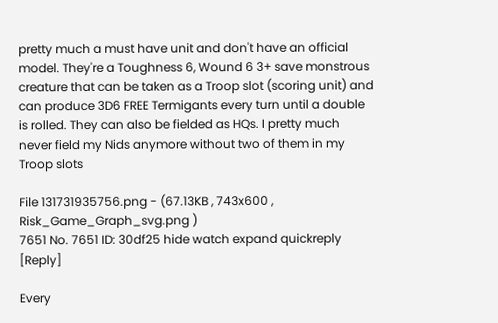pretty much a must have unit and don't have an official model. They're a Toughness 6, Wound 6 3+ save monstrous creature that can be taken as a Troop slot (scoring unit) and can produce 3D6 FREE Termigants every turn until a double is rolled. They can also be fielded as HQs. I pretty much never field my Nids anymore without two of them in my Troop slots

File 131731935756.png - (67.13KB , 743x600 , Risk_Game_Graph_svg.png )
7651 No. 7651 ID: 30df25 hide watch expand quickreply [Reply]

Every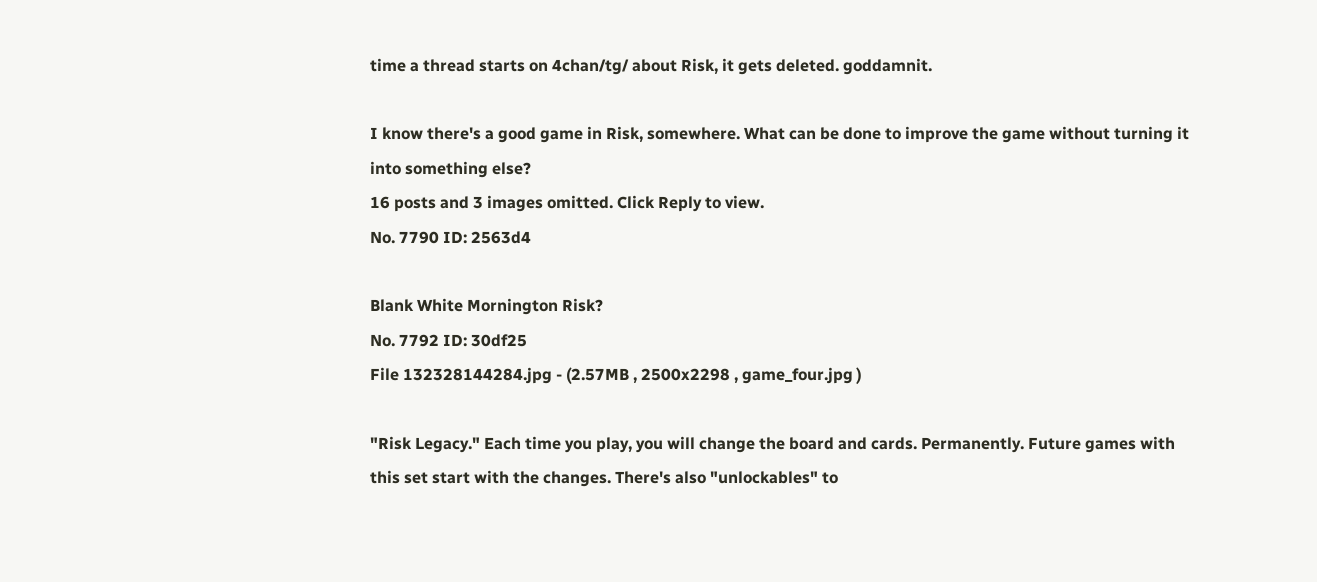time a thread starts on 4chan/tg/ about Risk, it gets deleted. goddamnit.

I know there's a good game in Risk, somewhere. What can be done to improve the game without turning it into something else?
16 posts and 3 images omitted. Click Reply to view.
No. 7790 ID: 2563d4

Blank White Mornington Risk?
No. 7792 ID: 30df25
File 132328144284.jpg - (2.57MB , 2500x2298 , game_four.jpg )

"Risk Legacy." Each time you play, you will change the board and cards. Permanently. Future games with this set start with the changes. There's also "unlockables" to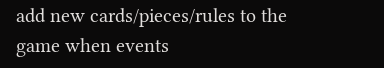add new cards/pieces/rules to the game when events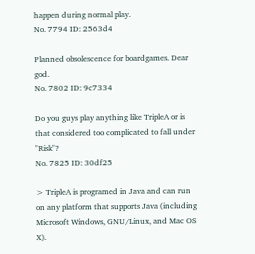happen during normal play.
No. 7794 ID: 2563d4

Planned obsolescence for boardgames. Dear god.
No. 7802 ID: 9c7334

Do you guys play anything like TripleA or is that considered too complicated to fall under "Risk"?
No. 7825 ID: 30df25

> TripleA is programed in Java and can run on any platform that supports Java (including Microsoft Windows, GNU/Linux, and Mac OS X).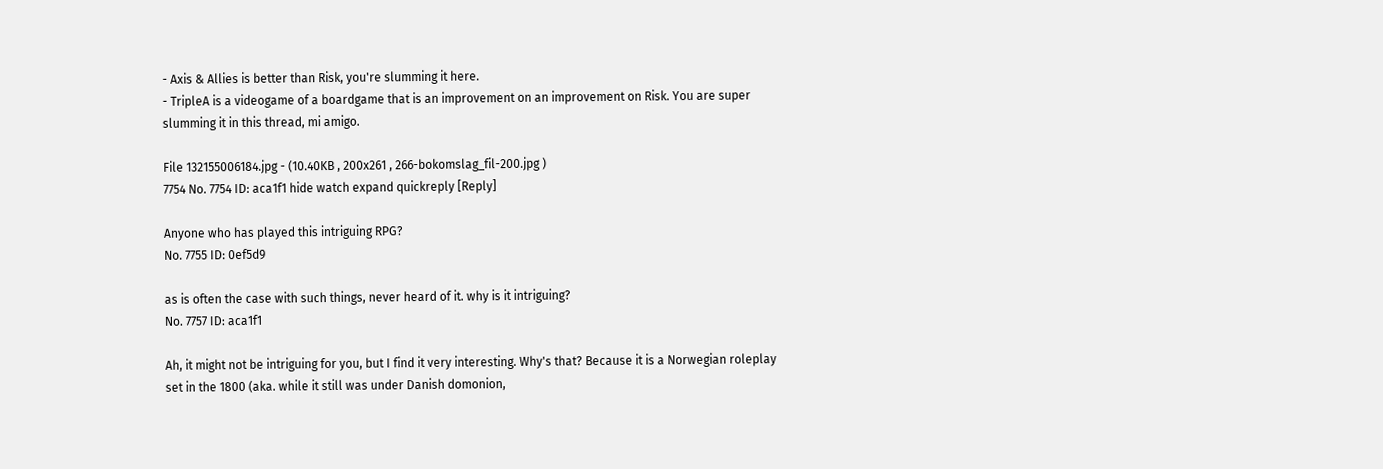- Axis & Allies is better than Risk, you're slumming it here.
- TripleA is a videogame of a boardgame that is an improvement on an improvement on Risk. You are super slumming it in this thread, mi amigo.

File 132155006184.jpg - (10.40KB , 200x261 , 266-bokomslag_fil-200.jpg )
7754 No. 7754 ID: aca1f1 hide watch expand quickreply [Reply]

Anyone who has played this intriguing RPG?
No. 7755 ID: 0ef5d9

as is often the case with such things, never heard of it. why is it intriguing?
No. 7757 ID: aca1f1

Ah, it might not be intriguing for you, but I find it very interesting. Why's that? Because it is a Norwegian roleplay set in the 1800 (aka. while it still was under Danish domonion,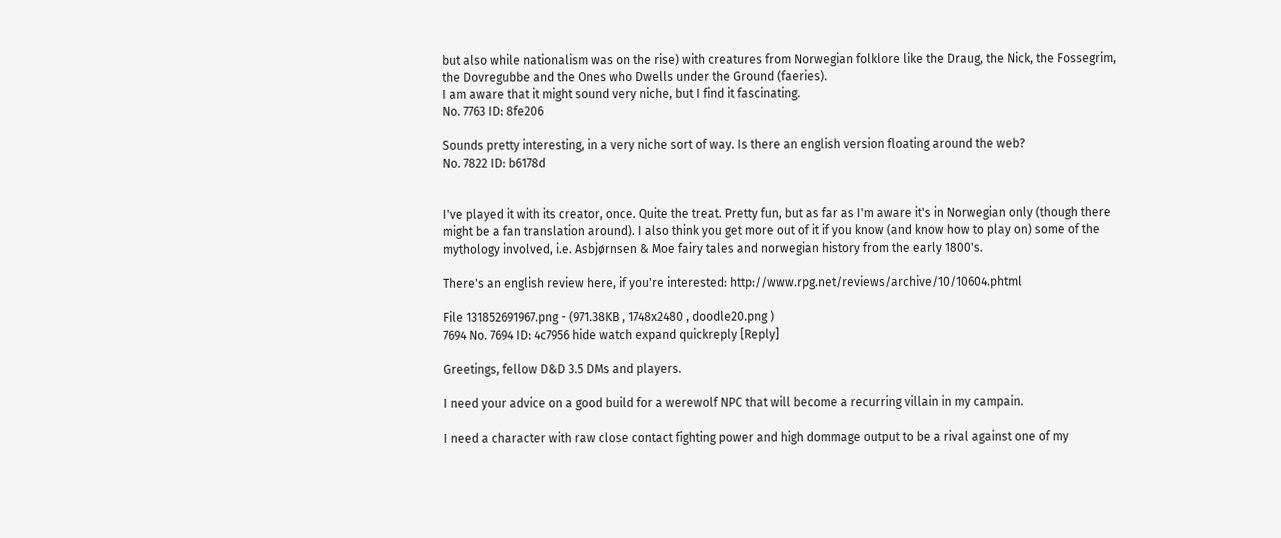but also while nationalism was on the rise) with creatures from Norwegian folklore like the Draug, the Nick, the Fossegrim, the Dovregubbe and the Ones who Dwells under the Ground (faeries).
I am aware that it might sound very niche, but I find it fascinating.
No. 7763 ID: 8fe206

Sounds pretty interesting, in a very niche sort of way. Is there an english version floating around the web?
No. 7822 ID: b6178d


I've played it with its creator, once. Quite the treat. Pretty fun, but as far as I'm aware it's in Norwegian only (though there might be a fan translation around). I also think you get more out of it if you know (and know how to play on) some of the mythology involved, i.e. Asbjørnsen & Moe fairy tales and norwegian history from the early 1800's.

There's an english review here, if you're interested: http://www.rpg.net/reviews/archive/10/10604.phtml

File 131852691967.png - (971.38KB , 1748x2480 , doodle20.png )
7694 No. 7694 ID: 4c7956 hide watch expand quickreply [Reply]

Greetings, fellow D&D 3.5 DMs and players.

I need your advice on a good build for a werewolf NPC that will become a recurring villain in my campain.

I need a character with raw close contact fighting power and high dommage output to be a rival against one of my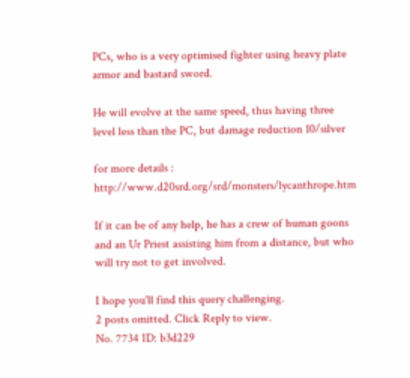PCs, who is a very optimised fighter using heavy plate armor and bastard sword.

He will evolve at the same speed, thus having three level less than the PC, but damage reduction 10/silver

for more details : http://www.d20srd.org/srd/monsters/lycanthrope.htm

If it can be of any help, he has a crew of human goons and an Ur Priest assisting him from a distance, but who will try not to get involved.

I hope you'll find this query challenging.
2 posts omitted. Click Reply to view.
No. 7734 ID: b3d229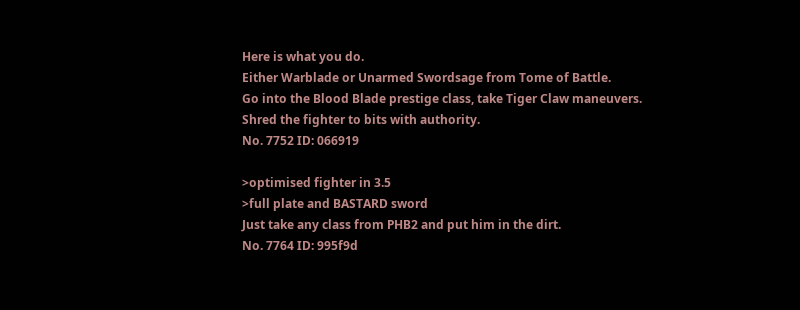Here is what you do.
Either Warblade or Unarmed Swordsage from Tome of Battle.
Go into the Blood Blade prestige class, take Tiger Claw maneuvers.
Shred the fighter to bits with authority.
No. 7752 ID: 066919

>optimised fighter in 3.5
>full plate and BASTARD sword
Just take any class from PHB2 and put him in the dirt.
No. 7764 ID: 995f9d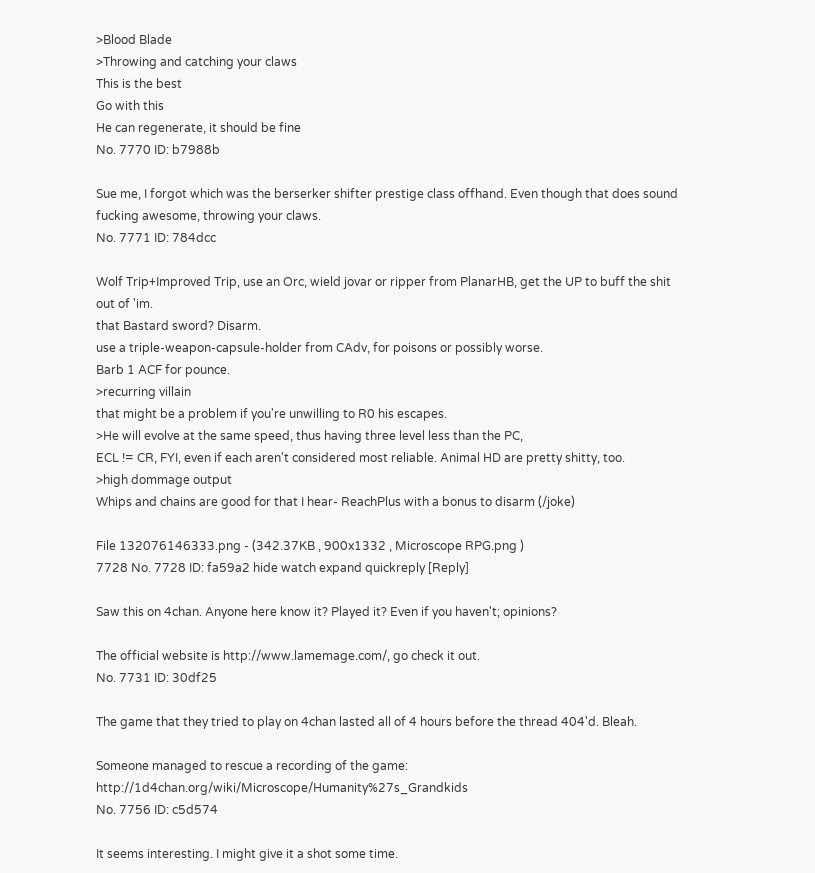>Blood Blade
>Throwing and catching your claws
This is the best
Go with this
He can regenerate, it should be fine
No. 7770 ID: b7988b

Sue me, I forgot which was the berserker shifter prestige class offhand. Even though that does sound fucking awesome, throwing your claws.
No. 7771 ID: 784dcc

Wolf Trip+Improved Trip, use an Orc, wield jovar or ripper from PlanarHB, get the UP to buff the shit out of 'im.
that Bastard sword? Disarm.
use a triple-weapon-capsule-holder from CAdv, for poisons or possibly worse.
Barb 1 ACF for pounce.
>recurring villain
that might be a problem if you're unwilling to R0 his escapes.
>He will evolve at the same speed, thus having three level less than the PC,
ECL != CR, FYI, even if each aren't considered most reliable. Animal HD are pretty shitty, too.
>high dommage output
Whips and chains are good for that I hear- ReachPlus with a bonus to disarm (/joke)

File 132076146333.png - (342.37KB , 900x1332 , Microscope RPG.png )
7728 No. 7728 ID: fa59a2 hide watch expand quickreply [Reply]

Saw this on 4chan. Anyone here know it? Played it? Even if you haven't; opinions?

The official website is http://www.lamemage.com/, go check it out.
No. 7731 ID: 30df25

The game that they tried to play on 4chan lasted all of 4 hours before the thread 404'd. Bleah.

Someone managed to rescue a recording of the game: http://1d4chan.org/wiki/Microscope/Humanity%27s_Grandkids
No. 7756 ID: c5d574

It seems interesting. I might give it a shot some time.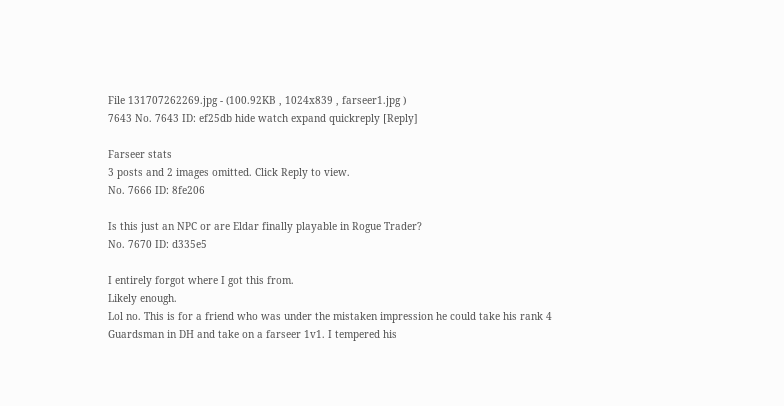File 131707262269.jpg - (100.92KB , 1024x839 , farseer1.jpg )
7643 No. 7643 ID: ef25db hide watch expand quickreply [Reply]

Farseer stats
3 posts and 2 images omitted. Click Reply to view.
No. 7666 ID: 8fe206

Is this just an NPC or are Eldar finally playable in Rogue Trader?
No. 7670 ID: d335e5

I entirely forgot where I got this from.
Likely enough.
Lol no. This is for a friend who was under the mistaken impression he could take his rank 4 Guardsman in DH and take on a farseer 1v1. I tempered his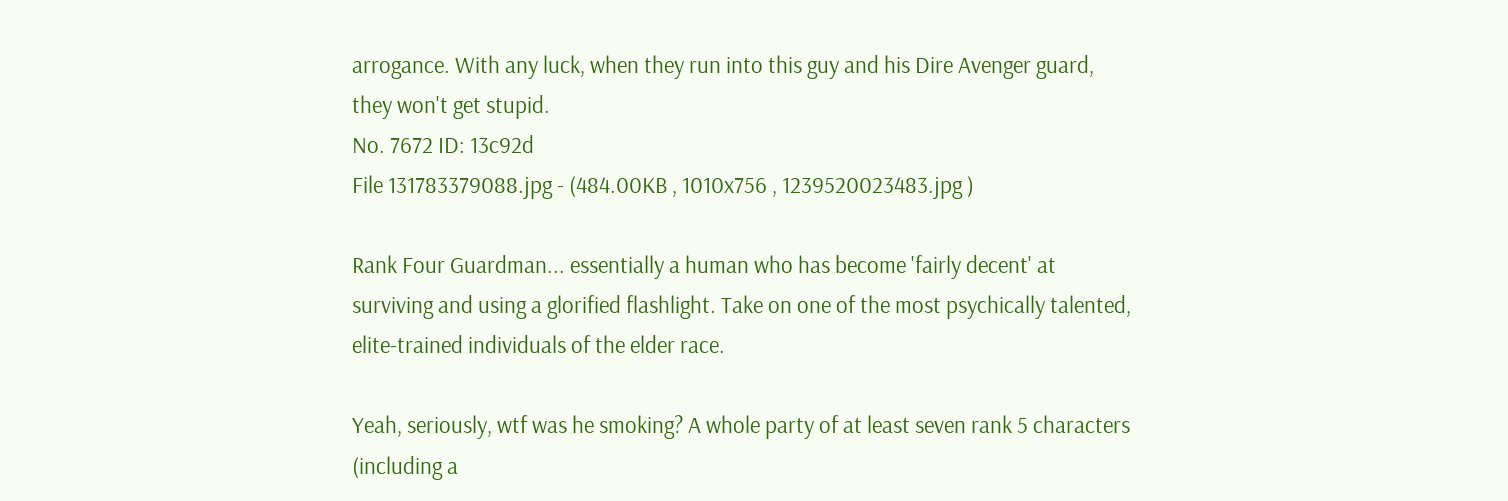arrogance. With any luck, when they run into this guy and his Dire Avenger guard, they won't get stupid.
No. 7672 ID: 13c92d
File 131783379088.jpg - (484.00KB , 1010x756 , 1239520023483.jpg )

Rank Four Guardman... essentially a human who has become 'fairly decent' at surviving and using a glorified flashlight. Take on one of the most psychically talented, elite-trained individuals of the elder race.

Yeah, seriously, wtf was he smoking? A whole party of at least seven rank 5 characters (including a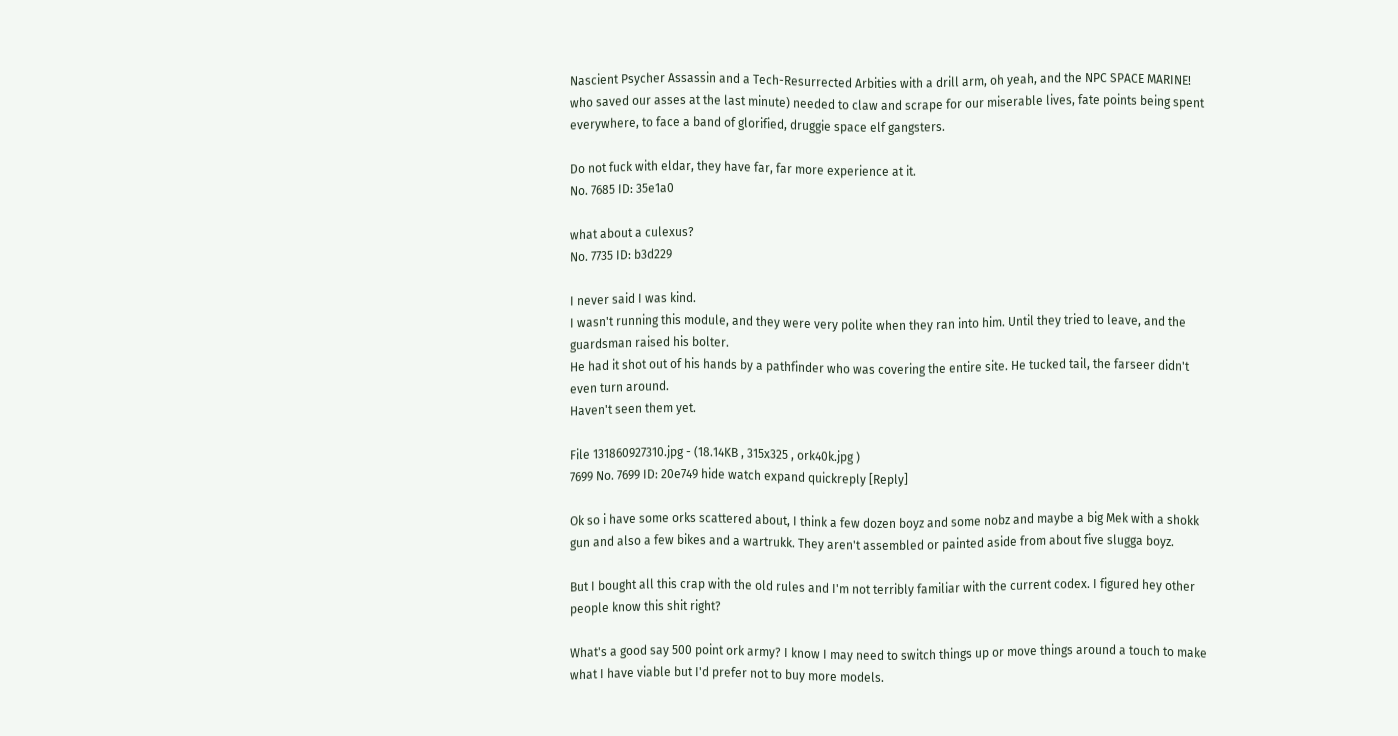Nascient Psycher Assassin and a Tech-Resurrected Arbities with a drill arm, oh yeah, and the NPC SPACE MARINE! who saved our asses at the last minute) needed to claw and scrape for our miserable lives, fate points being spent everywhere, to face a band of glorified, druggie space elf gangsters.

Do not fuck with eldar, they have far, far more experience at it.
No. 7685 ID: 35e1a0

what about a culexus?
No. 7735 ID: b3d229

I never said I was kind.
I wasn't running this module, and they were very polite when they ran into him. Until they tried to leave, and the guardsman raised his bolter.
He had it shot out of his hands by a pathfinder who was covering the entire site. He tucked tail, the farseer didn't even turn around.
Haven't seen them yet.

File 131860927310.jpg - (18.14KB , 315x325 , ork40k.jpg )
7699 No. 7699 ID: 20e749 hide watch expand quickreply [Reply]

Ok so i have some orks scattered about, I think a few dozen boyz and some nobz and maybe a big Mek with a shokk gun and also a few bikes and a wartrukk. They aren't assembled or painted aside from about five slugga boyz.

But I bought all this crap with the old rules and I'm not terribly familiar with the current codex. I figured hey other people know this shit right?

What's a good say 500 point ork army? I know I may need to switch things up or move things around a touch to make what I have viable but I'd prefer not to buy more models.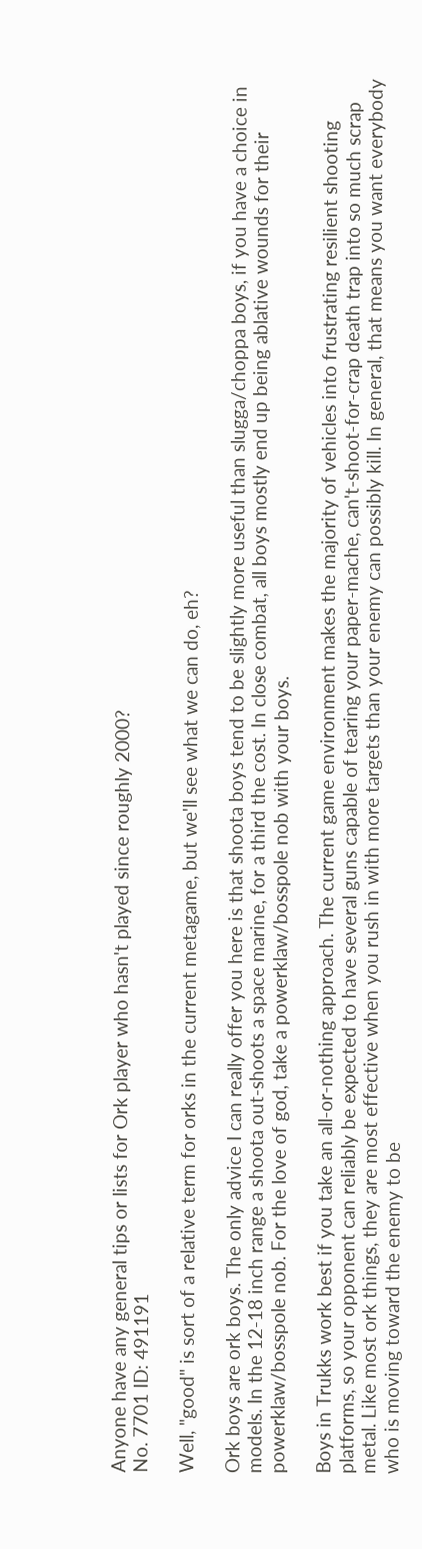Anyone have any general tips or lists for Ork player who hasn't played since roughly 2000?
No. 7701 ID: 491191

Well, "good" is sort of a relative term for orks in the current metagame, but we'll see what we can do, eh?

Ork boys are ork boys. The only advice I can really offer you here is that shoota boys tend to be slightly more useful than slugga/choppa boys, if you have a choice in models. In the 12-18 inch range a shoota out-shoots a space marine, for a third the cost. In close combat, all boys mostly end up being ablative wounds for their powerklaw/bosspole nob. For the love of god, take a powerklaw/bosspole nob with your boys.

Boys in Trukks work best if you take an all-or-nothing approach. The current game environment makes the majority of vehicles into frustrating resilient shooting platforms, so your opponent can reliably be expected to have several guns capable of tearing your paper-mache, can't-shoot-for-crap death trap into so much scrap metal. Like most ork things, they are most effective when you rush in with more targets than your enemy can possibly kill. In general, that means you want everybody who is moving toward the enemy to be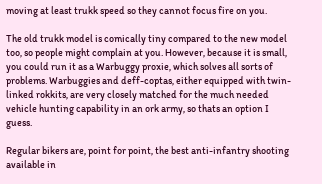moving at least trukk speed so they cannot focus fire on you.

The old trukk model is comically tiny compared to the new model too, so people might complain at you. However, because it is small, you could run it as a Warbuggy proxie, which solves all sorts of problems. Warbuggies and deff-coptas, either equipped with twin-linked rokkits, are very closely matched for the much needed vehicle hunting capability in an ork army, so thats an option I guess.

Regular bikers are, point for point, the best anti-infantry shooting available in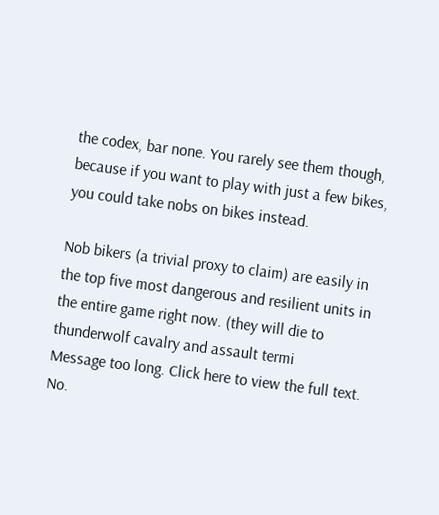the codex, bar none. You rarely see them though, because if you want to play with just a few bikes, you could take nobs on bikes instead.

Nob bikers (a trivial proxy to claim) are easily in the top five most dangerous and resilient units in the entire game right now. (they will die to thunderwolf cavalry and assault termi
Message too long. Click here to view the full text.
No.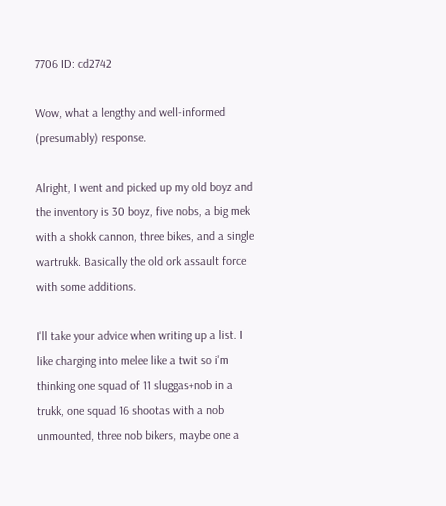7706 ID: cd2742

Wow, what a lengthy and well-informed (presumably) response.

Alright, I went and picked up my old boyz and the inventory is 30 boyz, five nobs, a big mek with a shokk cannon, three bikes, and a single wartrukk. Basically the old ork assault force with some additions.

I'll take your advice when writing up a list. I like charging into melee like a twit so i'm thinking one squad of 11 sluggas+nob in a trukk, one squad 16 shootas with a nob unmounted, three nob bikers, maybe one a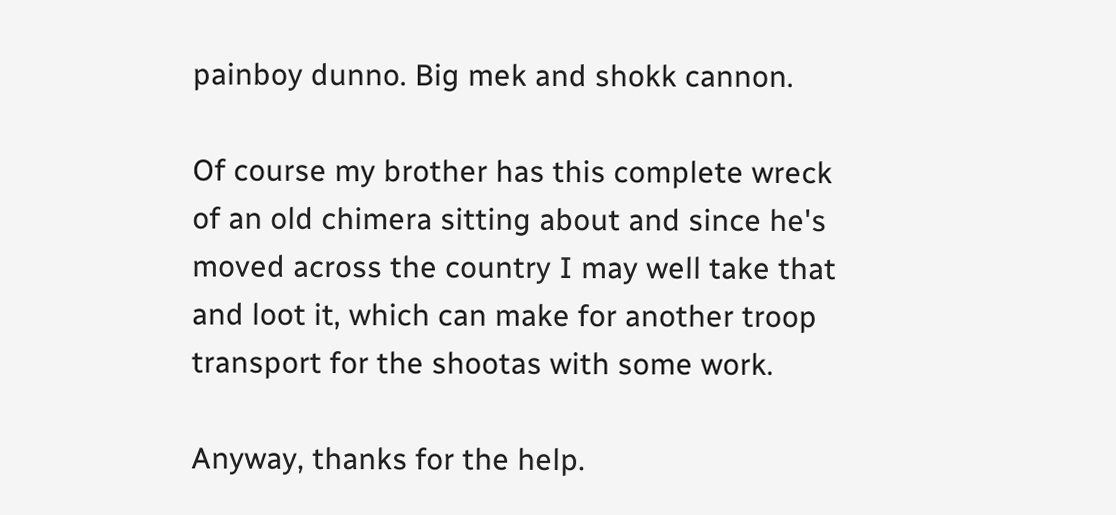painboy dunno. Big mek and shokk cannon.

Of course my brother has this complete wreck of an old chimera sitting about and since he's moved across the country I may well take that and loot it, which can make for another troop transport for the shootas with some work.

Anyway, thanks for the help.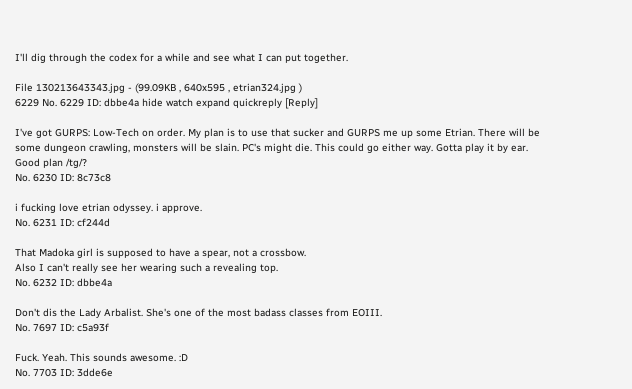I'll dig through the codex for a while and see what I can put together.

File 130213643343.jpg - (99.09KB , 640x595 , etrian324.jpg )
6229 No. 6229 ID: dbbe4a hide watch expand quickreply [Reply]

I've got GURPS: Low-Tech on order. My plan is to use that sucker and GURPS me up some Etrian. There will be some dungeon crawling, monsters will be slain. PC's might die. This could go either way. Gotta play it by ear. Good plan /tg/?
No. 6230 ID: 8c73c8

i fucking love etrian odyssey. i approve.
No. 6231 ID: cf244d

That Madoka girl is supposed to have a spear, not a crossbow.
Also I can't really see her wearing such a revealing top.
No. 6232 ID: dbbe4a

Don't dis the Lady Arbalist. She's one of the most badass classes from EOIII.
No. 7697 ID: c5a93f

Fuck. Yeah. This sounds awesome. :D
No. 7703 ID: 3dde6e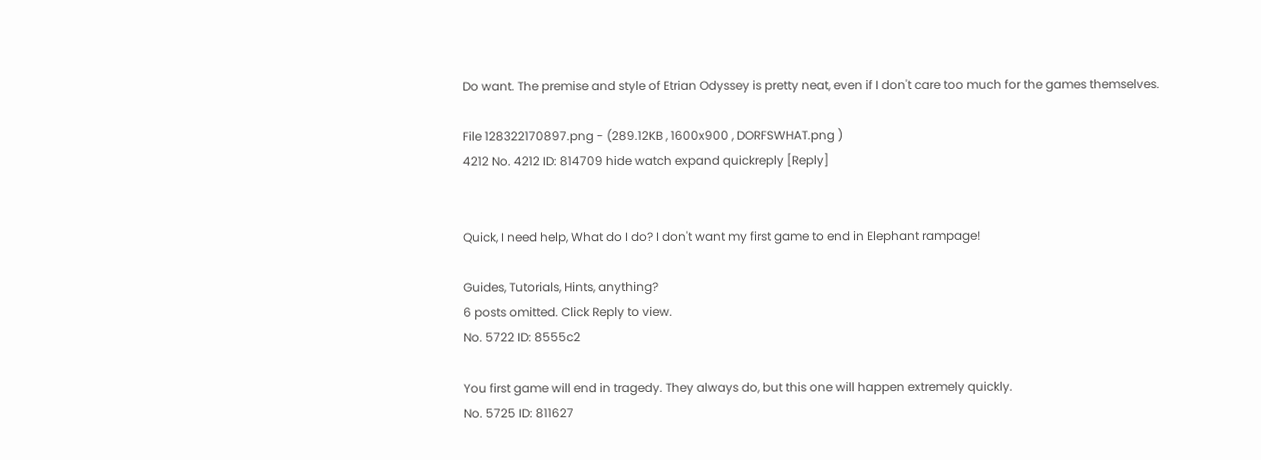Do want. The premise and style of Etrian Odyssey is pretty neat, even if I don't care too much for the games themselves.

File 128322170897.png - (289.12KB , 1600x900 , DORFSWHAT.png )
4212 No. 4212 ID: 814709 hide watch expand quickreply [Reply]


Quick, I need help, What do I do? I don't want my first game to end in Elephant rampage!

Guides, Tutorials, Hints, anything?
6 posts omitted. Click Reply to view.
No. 5722 ID: 8555c2

You first game will end in tragedy. They always do, but this one will happen extremely quickly.
No. 5725 ID: 811627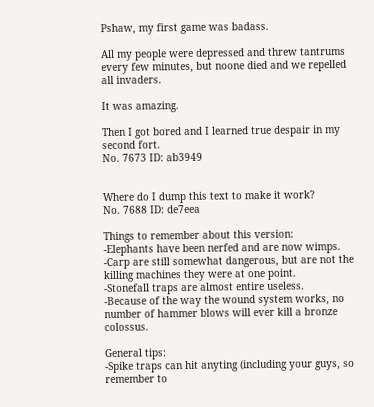Pshaw, my first game was badass.

All my people were depressed and threw tantrums every few minutes, but noone died and we repelled all invaders.

It was amazing.

Then I got bored and I learned true despair in my second fort.
No. 7673 ID: ab3949


Where do I dump this text to make it work?
No. 7688 ID: de7eea

Things to remember about this version:
-Elephants have been nerfed and are now wimps.
-Carp are still somewhat dangerous, but are not the killing machines they were at one point.
-Stonefall traps are almost entire useless.
-Because of the way the wound system works, no number of hammer blows will ever kill a bronze colossus.

General tips:
-Spike traps can hit anyting (including your guys, so remember to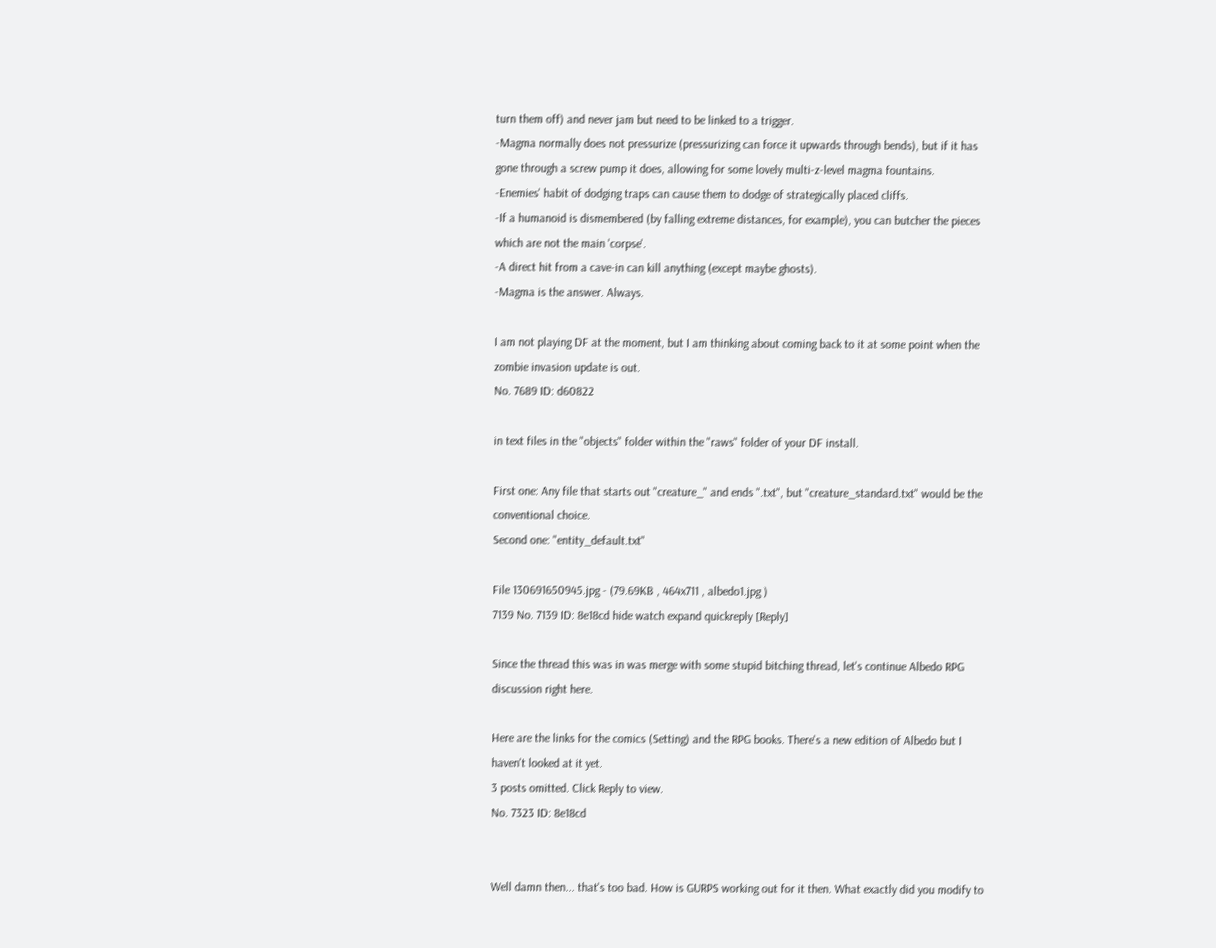turn them off) and never jam but need to be linked to a trigger.
-Magma normally does not pressurize (pressurizing can force it upwards through bends), but if it has gone through a screw pump it does, allowing for some lovely multi-z-level magma fountains.
-Enemies' habit of dodging traps can cause them to dodge of strategically placed cliffs.
-If a humanoid is dismembered (by falling extreme distances, for example), you can butcher the pieces which are not the main 'corpse'.
-A direct hit from a cave-in can kill anything (except maybe ghosts).
-Magma is the answer. Always.

I am not playing DF at the moment, but I am thinking about coming back to it at some point when the zombie invasion update is out.
No. 7689 ID: d60822

in text files in the "objects" folder within the "raws" folder of your DF install.

First one: Any file that starts out "creature_" and ends ".txt", but "creature_standard.txt" would be the conventional choice.
Second one: "entity_default.txt"

File 130691650945.jpg - (79.69KB , 464x711 , albedo1.jpg )
7139 No. 7139 ID: 8e18cd hide watch expand quickreply [Reply]

Since the thread this was in was merge with some stupid bitching thread, let's continue Albedo RPG discussion right here.

Here are the links for the comics (Setting) and the RPG books. There's a new edition of Albedo but I haven't looked at it yet.
3 posts omitted. Click Reply to view.
No. 7323 ID: 8e18cd


Well damn then... that's too bad. How is GURPS working out for it then. What exactly did you modify to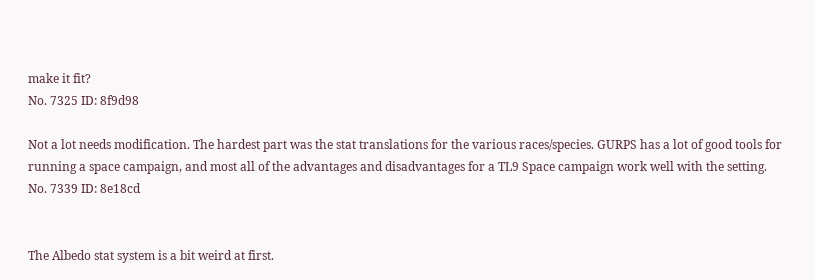make it fit?
No. 7325 ID: 8f9d98

Not a lot needs modification. The hardest part was the stat translations for the various races/species. GURPS has a lot of good tools for running a space campaign, and most all of the advantages and disadvantages for a TL9 Space campaign work well with the setting.
No. 7339 ID: 8e18cd


The Albedo stat system is a bit weird at first.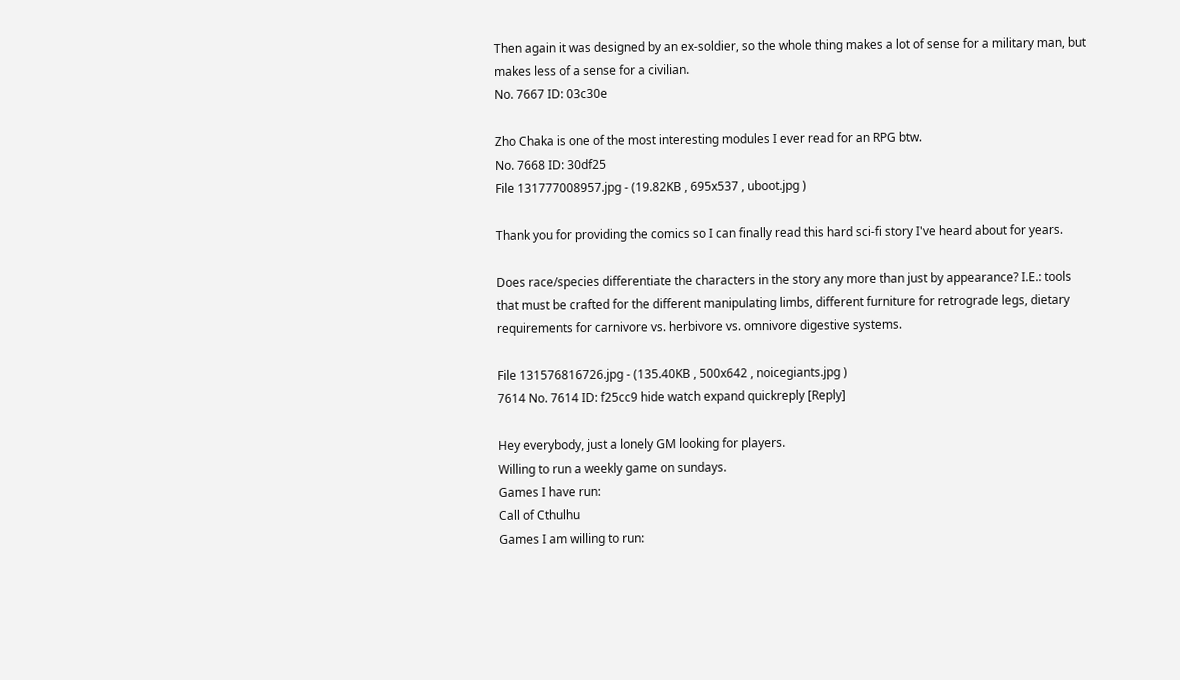Then again it was designed by an ex-soldier, so the whole thing makes a lot of sense for a military man, but makes less of a sense for a civilian.
No. 7667 ID: 03c30e

Zho Chaka is one of the most interesting modules I ever read for an RPG btw.
No. 7668 ID: 30df25
File 131777008957.jpg - (19.82KB , 695x537 , uboot.jpg )

Thank you for providing the comics so I can finally read this hard sci-fi story I've heard about for years.

Does race/species differentiate the characters in the story any more than just by appearance? I.E.: tools that must be crafted for the different manipulating limbs, different furniture for retrograde legs, dietary requirements for carnivore vs. herbivore vs. omnivore digestive systems.

File 131576816726.jpg - (135.40KB , 500x642 , noicegiants.jpg )
7614 No. 7614 ID: f25cc9 hide watch expand quickreply [Reply]

Hey everybody, just a lonely GM looking for players.
Willing to run a weekly game on sundays.
Games I have run:
Call of Cthulhu
Games I am willing to run: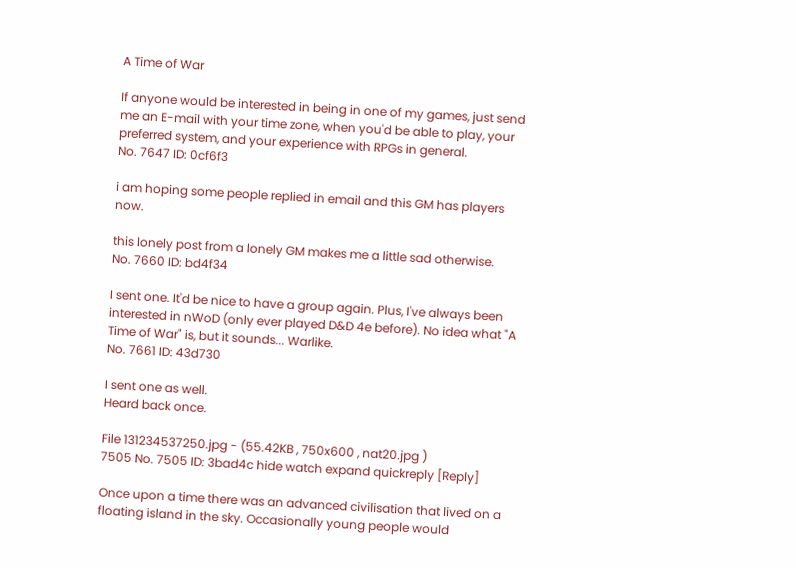A Time of War

If anyone would be interested in being in one of my games, just send me an E-mail with your time zone, when you'd be able to play, your preferred system, and your experience with RPGs in general.
No. 7647 ID: 0cf6f3

i am hoping some people replied in email and this GM has players now.

this lonely post from a lonely GM makes me a little sad otherwise.
No. 7660 ID: bd4f34

I sent one. It'd be nice to have a group again. Plus, I've always been interested in nWoD (only ever played D&D 4e before). No idea what "A Time of War" is, but it sounds... Warlike.
No. 7661 ID: 43d730

I sent one as well.
Heard back once.

File 131234537250.jpg - (55.42KB , 750x600 , nat20.jpg )
7505 No. 7505 ID: 3bad4c hide watch expand quickreply [Reply]

Once upon a time there was an advanced civilisation that lived on a floating island in the sky. Occasionally young people would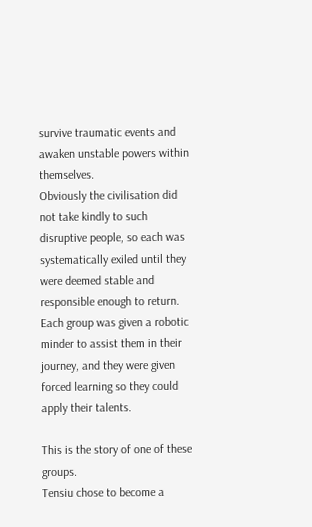survive traumatic events and awaken unstable powers within themselves.
Obviously the civilisation did not take kindly to such disruptive people, so each was systematically exiled until they were deemed stable and responsible enough to return.
Each group was given a robotic minder to assist them in their journey, and they were given forced learning so they could apply their talents.

This is the story of one of these groups.
Tensiu chose to become a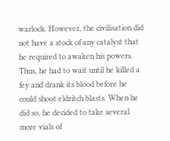warlock. However, the civilisation did not have a stock of any catalyst that he required to awaken his powers. Thus, he had to wait until he killed a fey and drank its blood before he could shoot eldritch blasts. When he did so, he decided to take several more vials of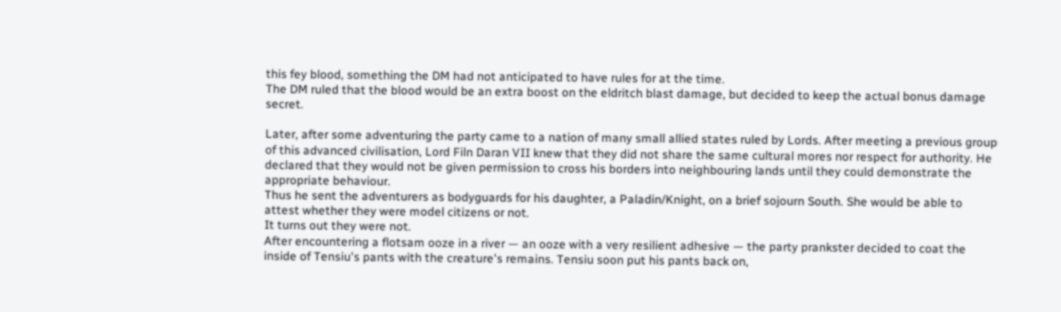this fey blood, something the DM had not anticipated to have rules for at the time.
The DM ruled that the blood would be an extra boost on the eldritch blast damage, but decided to keep the actual bonus damage secret.

Later, after some adventuring the party came to a nation of many small allied states ruled by Lords. After meeting a previous group of this advanced civilisation, Lord Filn Daran VII knew that they did not share the same cultural mores nor respect for authority. He declared that they would not be given permission to cross his borders into neighbouring lands until they could demonstrate the appropriate behaviour.
Thus he sent the adventurers as bodyguards for his daughter, a Paladin/Knight, on a brief sojourn South. She would be able to attest whether they were model citizens or not.
It turns out they were not.
After encountering a flotsam ooze in a river — an ooze with a very resilient adhesive — the party prankster decided to coat the inside of Tensiu's pants with the creature's remains. Tensiu soon put his pants back on,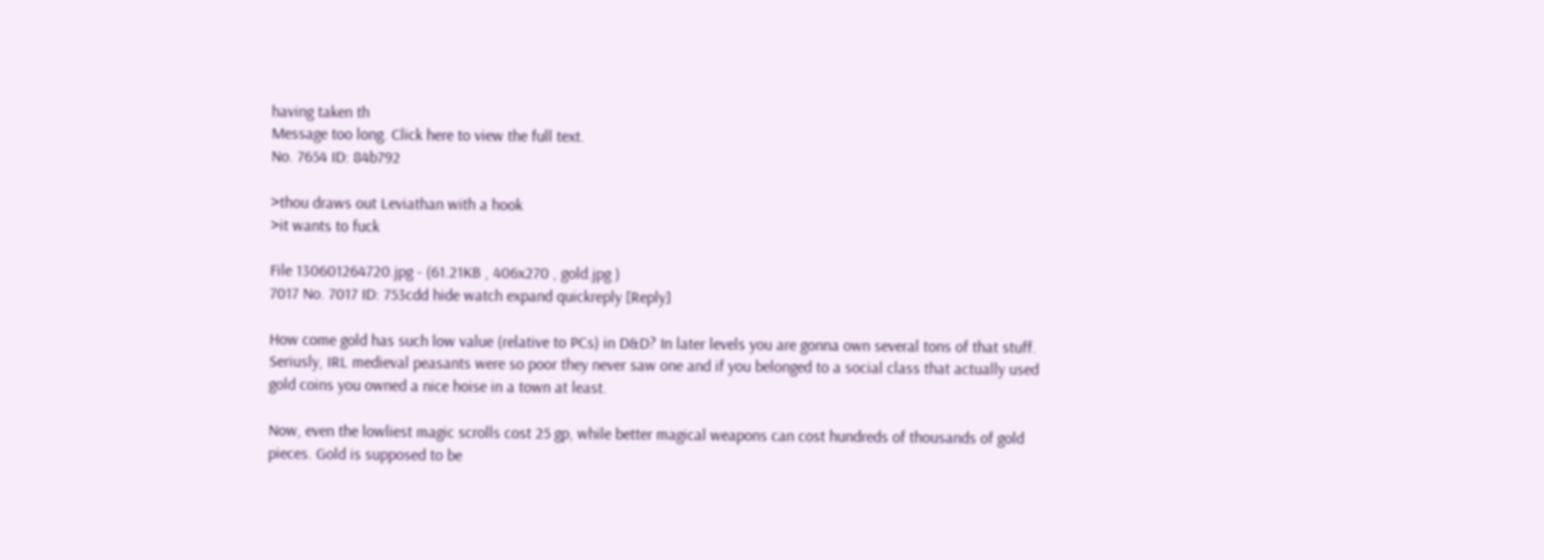having taken th
Message too long. Click here to view the full text.
No. 7654 ID: 84b792

>thou draws out Leviathan with a hook
>it wants to fuck

File 130601264720.jpg - (61.21KB , 406x270 , gold.jpg )
7017 No. 7017 ID: 753cdd hide watch expand quickreply [Reply]

How come gold has such low value (relative to PCs) in D&D? In later levels you are gonna own several tons of that stuff. Seriusly, IRL medieval peasants were so poor they never saw one and if you belonged to a social class that actually used gold coins you owned a nice hoise in a town at least.

Now, even the lowliest magic scrolls cost 25 gp, while better magical weapons can cost hundreds of thousands of gold pieces. Gold is supposed to be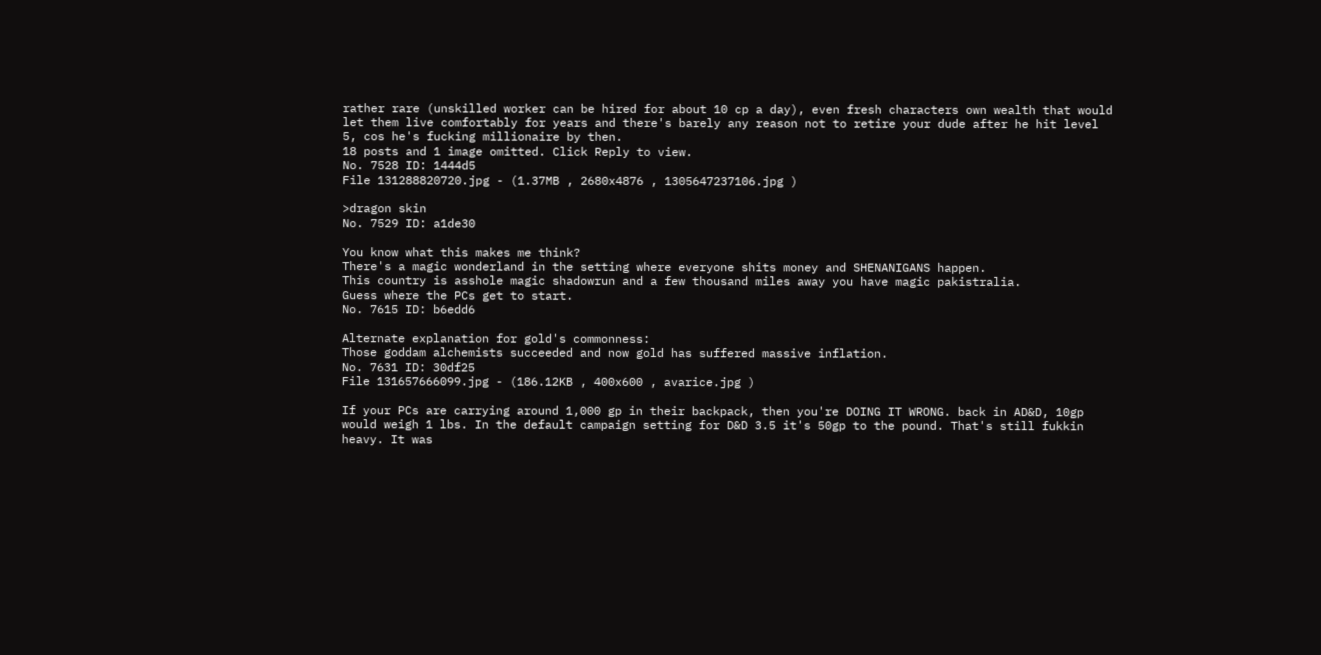rather rare (unskilled worker can be hired for about 10 cp a day), even fresh characters own wealth that would let them live comfortably for years and there's barely any reason not to retire your dude after he hit level 5, cos he's fucking millionaire by then.
18 posts and 1 image omitted. Click Reply to view.
No. 7528 ID: 1444d5
File 131288820720.jpg - (1.37MB , 2680x4876 , 1305647237106.jpg )

>dragon skin
No. 7529 ID: a1de30

You know what this makes me think?
There's a magic wonderland in the setting where everyone shits money and SHENANIGANS happen.
This country is asshole magic shadowrun and a few thousand miles away you have magic pakistralia.
Guess where the PCs get to start.
No. 7615 ID: b6edd6

Alternate explanation for gold's commonness:
Those goddam alchemists succeeded and now gold has suffered massive inflation.
No. 7631 ID: 30df25
File 131657666099.jpg - (186.12KB , 400x600 , avarice.jpg )

If your PCs are carrying around 1,000 gp in their backpack, then you're DOING IT WRONG. back in AD&D, 10gp would weigh 1 lbs. In the default campaign setting for D&D 3.5 it's 50gp to the pound. That's still fukkin heavy. It was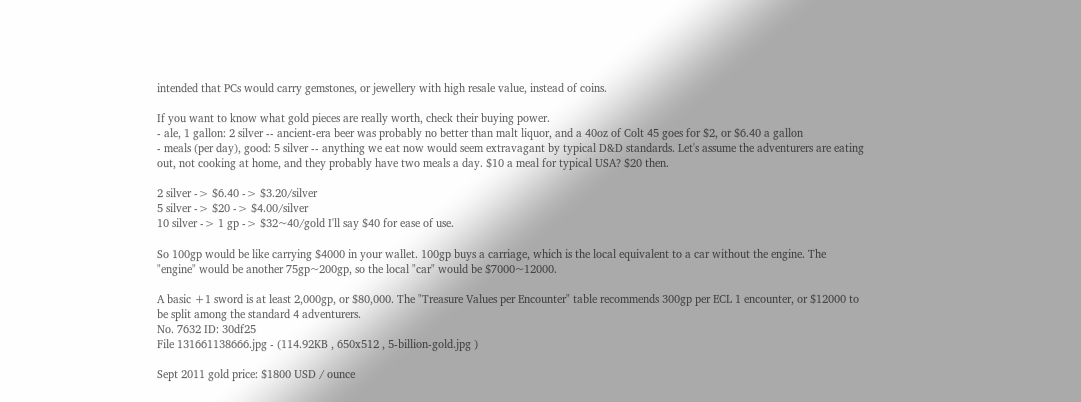intended that PCs would carry gemstones, or jewellery with high resale value, instead of coins.

If you want to know what gold pieces are really worth, check their buying power.
- ale, 1 gallon: 2 silver -- ancient-era beer was probably no better than malt liquor, and a 40oz of Colt 45 goes for $2, or $6.40 a gallon
- meals (per day), good: 5 silver -- anything we eat now would seem extravagant by typical D&D standards. Let's assume the adventurers are eating out, not cooking at home, and they probably have two meals a day. $10 a meal for typical USA? $20 then.

2 silver -> $6.40 -> $3.20/silver
5 silver -> $20 -> $4.00/silver
10 silver -> 1 gp -> $32~40/gold I'll say $40 for ease of use.

So 100gp would be like carrying $4000 in your wallet. 100gp buys a carriage, which is the local equivalent to a car without the engine. The "engine" would be another 75gp~200gp, so the local "car" would be $7000~12000.

A basic +1 sword is at least 2,000gp, or $80,000. The "Treasure Values per Encounter" table recommends 300gp per ECL 1 encounter, or $12000 to be split among the standard 4 adventurers.
No. 7632 ID: 30df25
File 131661138666.jpg - (114.92KB , 650x512 , 5-billion-gold.jpg )

Sept 2011 gold price: $1800 USD / ounce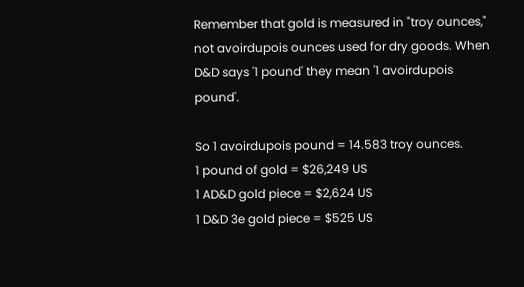Remember that gold is measured in "troy ounces," not avoirdupois ounces used for dry goods. When D&D says '1 pound' they mean '1 avoirdupois pound'.

So 1 avoirdupois pound = 14.583 troy ounces.
1 pound of gold = $26,249 US
1 AD&D gold piece = $2,624 US
1 D&D 3e gold piece = $525 US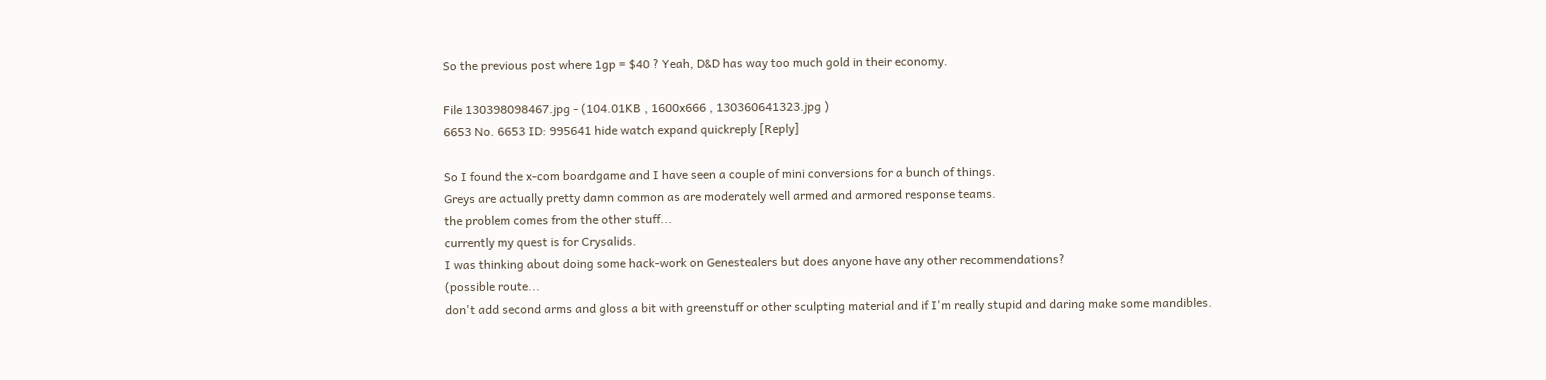So the previous post where 1gp = $40 ? Yeah, D&D has way too much gold in their economy.

File 130398098467.jpg - (104.01KB , 1600x666 , 130360641323.jpg )
6653 No. 6653 ID: 995641 hide watch expand quickreply [Reply]

So I found the x-com boardgame and I have seen a couple of mini conversions for a bunch of things.
Greys are actually pretty damn common as are moderately well armed and armored response teams.
the problem comes from the other stuff...
currently my quest is for Crysalids.
I was thinking about doing some hack-work on Genestealers but does anyone have any other recommendations?
(possible route...
don't add second arms and gloss a bit with greenstuff or other sculpting material and if I'm really stupid and daring make some mandibles.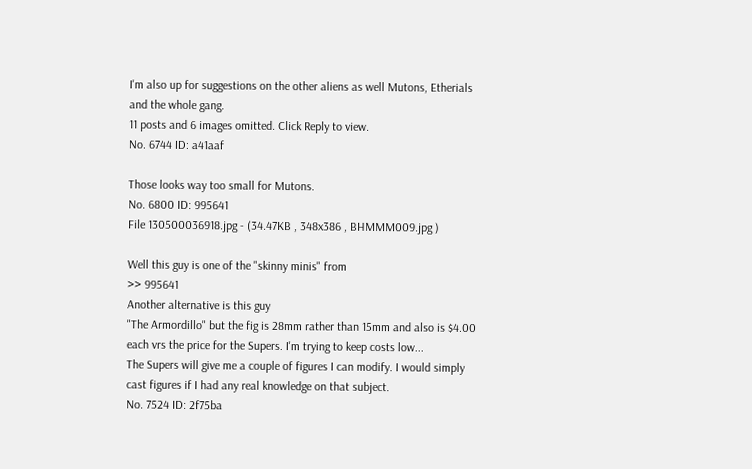I'm also up for suggestions on the other aliens as well Mutons, Etherials and the whole gang.
11 posts and 6 images omitted. Click Reply to view.
No. 6744 ID: a41aaf

Those looks way too small for Mutons.
No. 6800 ID: 995641
File 130500036918.jpg - (34.47KB , 348x386 , BHMMM009.jpg )

Well this guy is one of the "skinny minis" from
>> 995641
Another alternative is this guy
"The Armordillo" but the fig is 28mm rather than 15mm and also is $4.00 each vrs the price for the Supers. I'm trying to keep costs low...
The Supers will give me a couple of figures I can modify. I would simply cast figures if I had any real knowledge on that subject.
No. 7524 ID: 2f75ba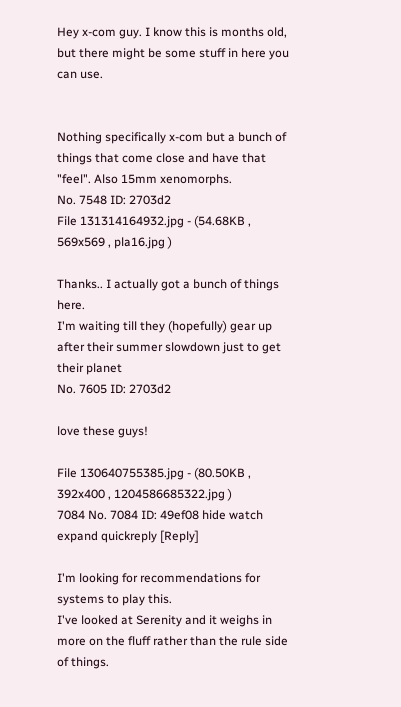Hey x-com guy. I know this is months old, but there might be some stuff in here you can use.


Nothing specifically x-com but a bunch of things that come close and have that "feel". Also 15mm xenomorphs.
No. 7548 ID: 2703d2
File 131314164932.jpg - (54.68KB , 569x569 , pla16.jpg )

Thanks.. I actually got a bunch of things here.
I'm waiting till they (hopefully) gear up after their summer slowdown just to get their planet
No. 7605 ID: 2703d2

love these guys!

File 130640755385.jpg - (80.50KB , 392x400 , 1204586685322.jpg )
7084 No. 7084 ID: 49ef08 hide watch expand quickreply [Reply]

I'm looking for recommendations for systems to play this.
I've looked at Serenity and it weighs in more on the fluff rather than the rule side of things.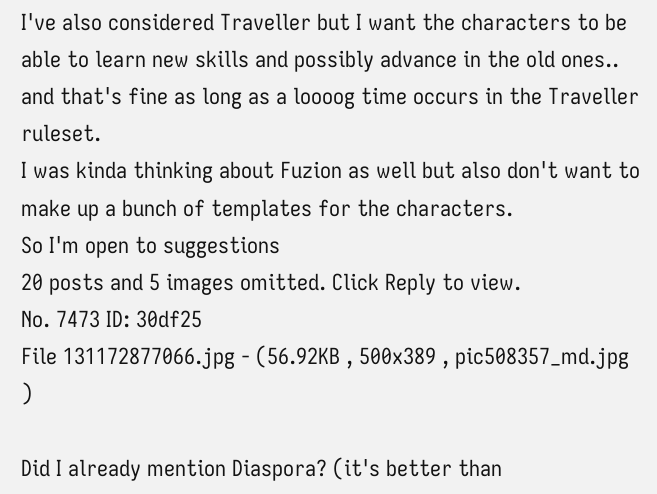I've also considered Traveller but I want the characters to be able to learn new skills and possibly advance in the old ones.. and that's fine as long as a loooog time occurs in the Traveller ruleset.
I was kinda thinking about Fuzion as well but also don't want to make up a bunch of templates for the characters.
So I'm open to suggestions
20 posts and 5 images omitted. Click Reply to view.
No. 7473 ID: 30df25
File 131172877066.jpg - (56.92KB , 500x389 , pic508357_md.jpg )

Did I already mention Diaspora? (it's better than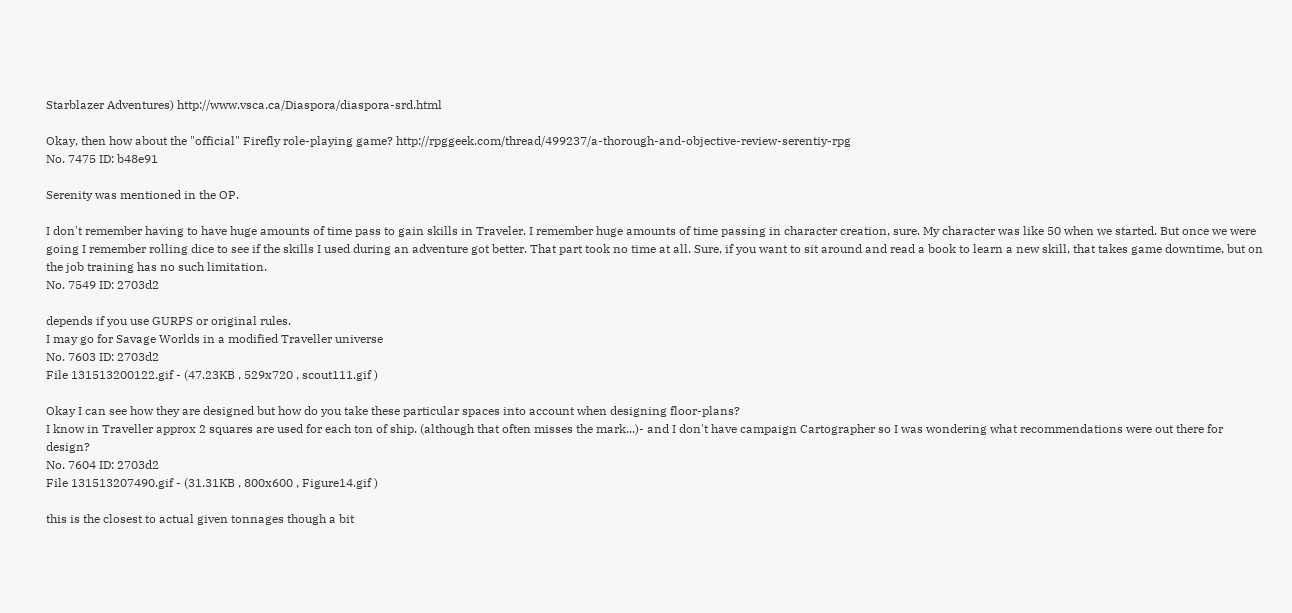Starblazer Adventures) http://www.vsca.ca/Diaspora/diaspora-srd.html

Okay, then how about the "official" Firefly role-playing game? http://rpggeek.com/thread/499237/a-thorough-and-objective-review-serentiy-rpg
No. 7475 ID: b48e91

Serenity was mentioned in the OP.

I don't remember having to have huge amounts of time pass to gain skills in Traveler. I remember huge amounts of time passing in character creation, sure. My character was like 50 when we started. But once we were going I remember rolling dice to see if the skills I used during an adventure got better. That part took no time at all. Sure, if you want to sit around and read a book to learn a new skill, that takes game downtime, but on the job training has no such limitation.
No. 7549 ID: 2703d2

depends if you use GURPS or original rules.
I may go for Savage Worlds in a modified Traveller universe
No. 7603 ID: 2703d2
File 131513200122.gif - (47.23KB , 529x720 , scout111.gif )

Okay I can see how they are designed but how do you take these particular spaces into account when designing floor-plans?
I know in Traveller approx 2 squares are used for each ton of ship. (although that often misses the mark...)- and I don't have campaign Cartographer so I was wondering what recommendations were out there for design?
No. 7604 ID: 2703d2
File 131513207490.gif - (31.31KB , 800x600 , Figure14.gif )

this is the closest to actual given tonnages though a bit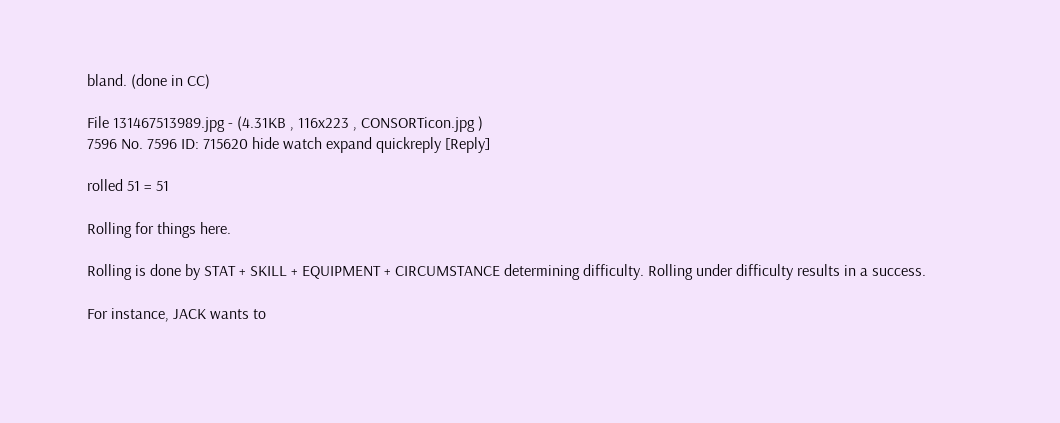bland. (done in CC)

File 131467513989.jpg - (4.31KB , 116x223 , CONSORTicon.jpg )
7596 No. 7596 ID: 715620 hide watch expand quickreply [Reply]

rolled 51 = 51

Rolling for things here.

Rolling is done by STAT + SKILL + EQUIPMENT + CIRCUMSTANCE determining difficulty. Rolling under difficulty results in a success.

For instance, JACK wants to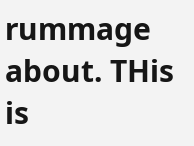rummage about. THis is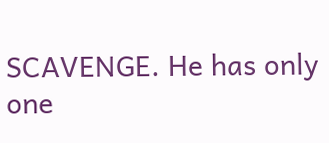SCAVENGE. He has only one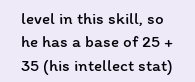level in this skill, so he has a base of 25 + 35 (his intellect stat)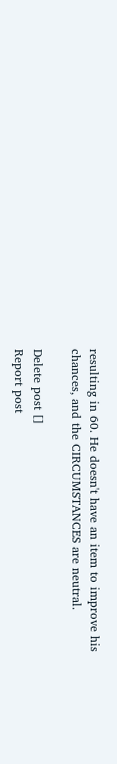resulting in 60. He doesn't have an item to improve his chances, and the CIRCUMSTANCES are neutral.

Delete post []
Report post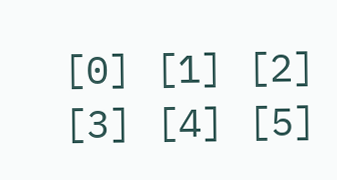[0] [1] [2] [3] [4] [5]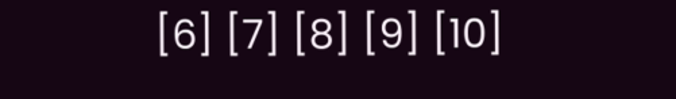[6] [7] [8] [9] [10]